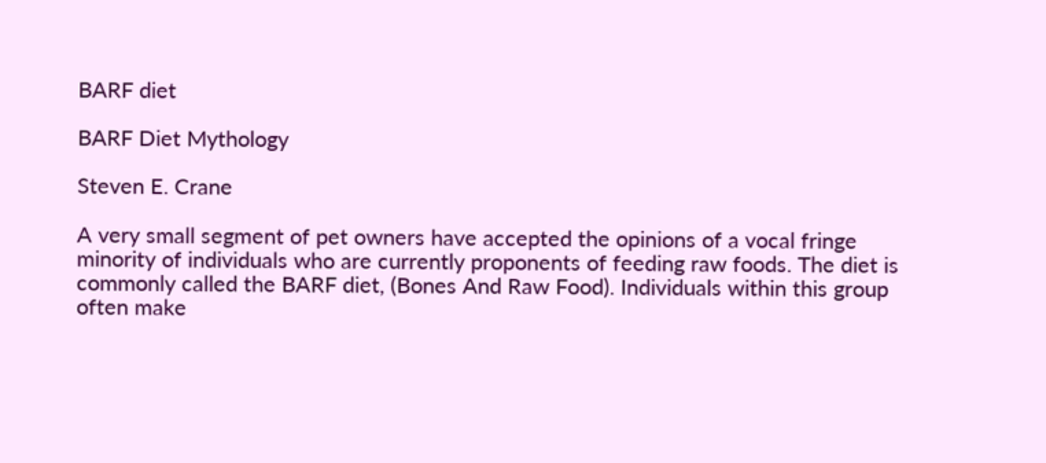BARF diet

BARF Diet Mythology

Steven E. Crane

A very small segment of pet owners have accepted the opinions of a vocal fringe minority of individuals who are currently proponents of feeding raw foods. The diet is commonly called the BARF diet, (Bones And Raw Food). Individuals within this group often make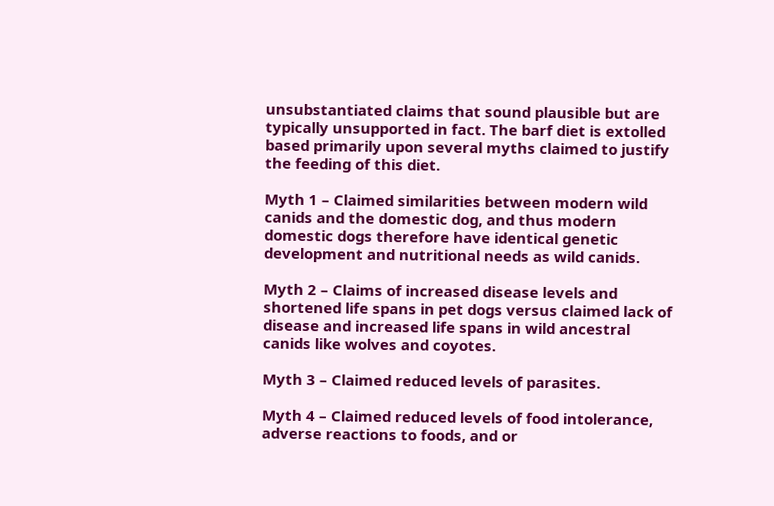unsubstantiated claims that sound plausible but are typically unsupported in fact. The barf diet is extolled based primarily upon several myths claimed to justify the feeding of this diet.

Myth 1 – Claimed similarities between modern wild canids and the domestic dog, and thus modern domestic dogs therefore have identical genetic development and nutritional needs as wild canids.

Myth 2 – Claims of increased disease levels and shortened life spans in pet dogs versus claimed lack of disease and increased life spans in wild ancestral canids like wolves and coyotes.

Myth 3 – Claimed reduced levels of parasites.

Myth 4 – Claimed reduced levels of food intolerance, adverse reactions to foods, and or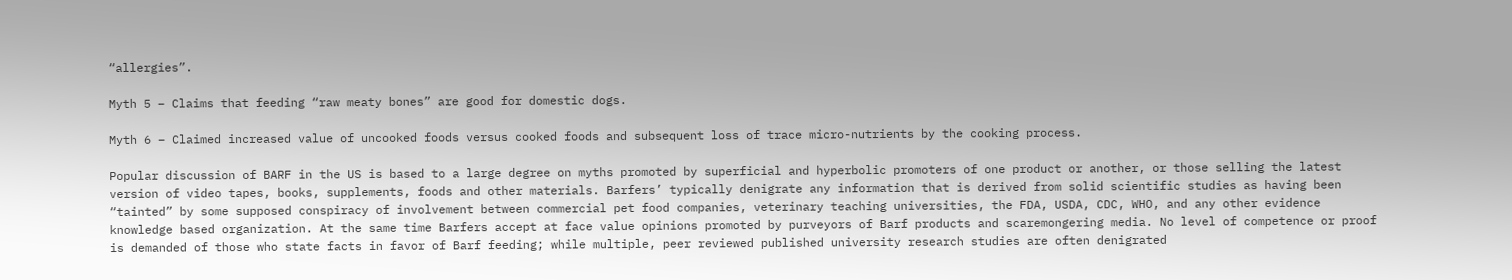“allergies”.

Myth 5 – Claims that feeding “raw meaty bones” are good for domestic dogs.

Myth 6 – Claimed increased value of uncooked foods versus cooked foods and subsequent loss of trace micro-nutrients by the cooking process.

Popular discussion of BARF in the US is based to a large degree on myths promoted by superficial and hyperbolic promoters of one product or another, or those selling the latest version of video tapes, books, supplements, foods and other materials. Barfers’ typically denigrate any information that is derived from solid scientific studies as having been “tainted” by some supposed conspiracy of involvement between commercial pet food companies, veterinary teaching universities, the FDA, USDA, CDC, WHO, and any other evidence knowledge based organization. At the same time Barfers accept at face value opinions promoted by purveyors of Barf products and scaremongering media. No level of competence or proof is demanded of those who state facts in favor of Barf feeding; while multiple, peer reviewed published university research studies are often denigrated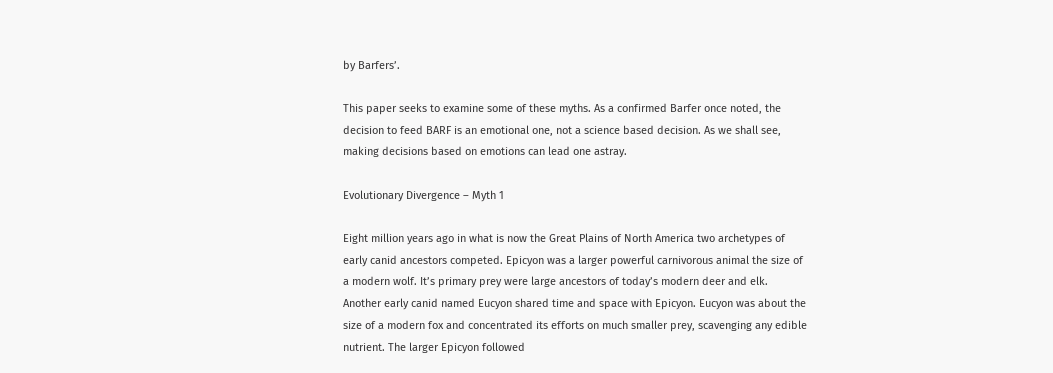by Barfers’.

This paper seeks to examine some of these myths. As a confirmed Barfer once noted, the decision to feed BARF is an emotional one, not a science based decision. As we shall see, making decisions based on emotions can lead one astray.

Evolutionary Divergence – Myth 1

Eight million years ago in what is now the Great Plains of North America two archetypes of early canid ancestors competed. Epicyon was a larger powerful carnivorous animal the size of a modern wolf. It’s primary prey were large ancestors of today’s modern deer and elk. Another early canid named Eucyon shared time and space with Epicyon. Eucyon was about the size of a modern fox and concentrated its efforts on much smaller prey, scavenging any edible nutrient. The larger Epicyon followed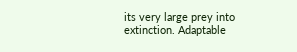its very large prey into extinction. Adaptable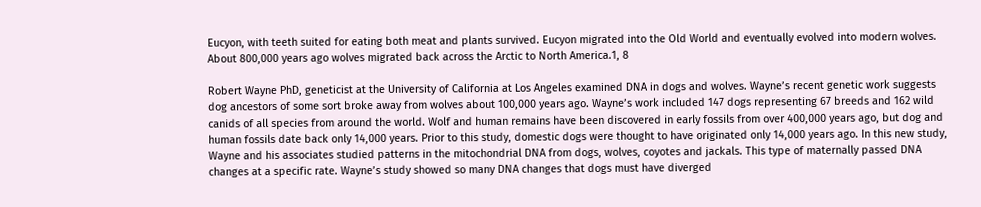Eucyon, with teeth suited for eating both meat and plants survived. Eucyon migrated into the Old World and eventually evolved into modern wolves. About 800,000 years ago wolves migrated back across the Arctic to North America.1, 8

Robert Wayne PhD, geneticist at the University of California at Los Angeles examined DNA in dogs and wolves. Wayne’s recent genetic work suggests dog ancestors of some sort broke away from wolves about 100,000 years ago. Wayne’s work included 147 dogs representing 67 breeds and 162 wild canids of all species from around the world. Wolf and human remains have been discovered in early fossils from over 400,000 years ago, but dog and human fossils date back only 14,000 years. Prior to this study, domestic dogs were thought to have originated only 14,000 years ago. In this new study, Wayne and his associates studied patterns in the mitochondrial DNA from dogs, wolves, coyotes and jackals. This type of maternally passed DNA changes at a specific rate. Wayne’s study showed so many DNA changes that dogs must have diverged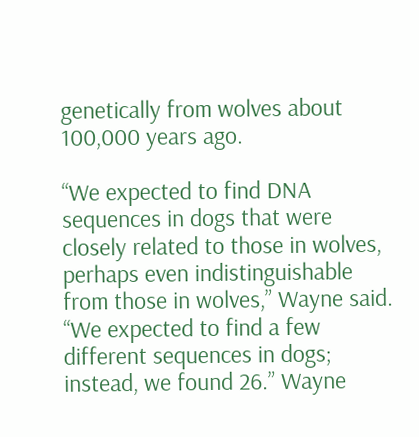genetically from wolves about 100,000 years ago.

“We expected to find DNA sequences in dogs that were closely related to those in wolves, perhaps even indistinguishable from those in wolves,” Wayne said. “We expected to find a few different sequences in dogs; instead, we found 26.” Wayne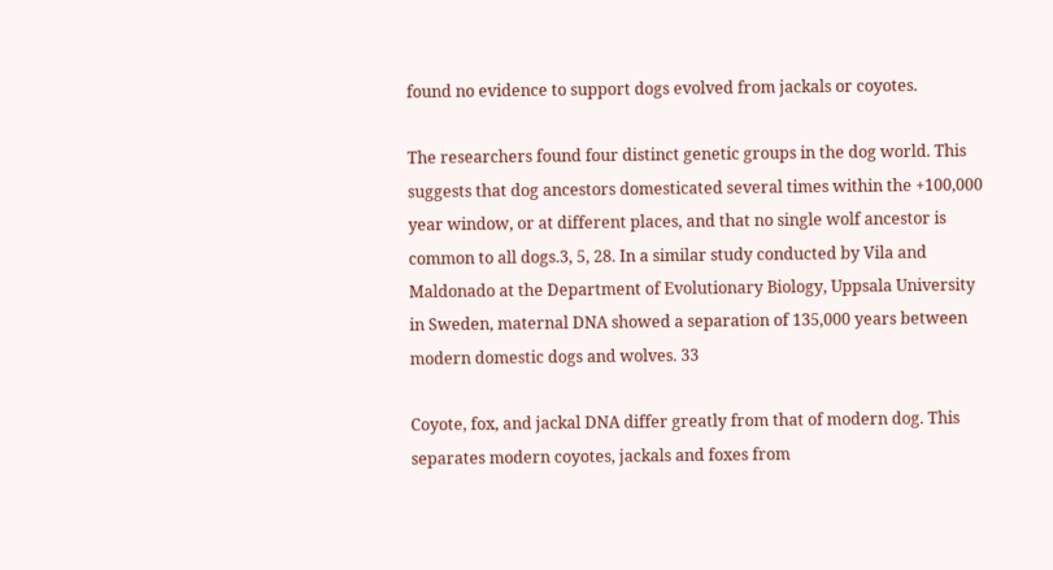found no evidence to support dogs evolved from jackals or coyotes.

The researchers found four distinct genetic groups in the dog world. This suggests that dog ancestors domesticated several times within the +100,000 year window, or at different places, and that no single wolf ancestor is common to all dogs.3, 5, 28. In a similar study conducted by Vila and Maldonado at the Department of Evolutionary Biology, Uppsala University in Sweden, maternal DNA showed a separation of 135,000 years between modern domestic dogs and wolves. 33

Coyote, fox, and jackal DNA differ greatly from that of modern dog. This separates modern coyotes, jackals and foxes from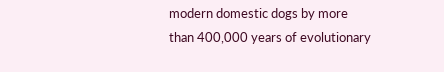modern domestic dogs by more than 400,000 years of evolutionary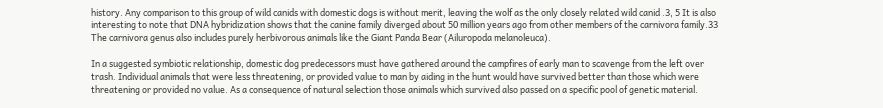history. Any comparison to this group of wild canids with domestic dogs is without merit, leaving the wolf as the only closely related wild canid .3, 5 It is also interesting to note that DNA hybridization shows that the canine family diverged about 50 million years ago from other members of the carnivora family.33 The carnivora genus also includes purely herbivorous animals like the Giant Panda Bear (Ailuropoda melanoleuca).

In a suggested symbiotic relationship, domestic dog predecessors must have gathered around the campfires of early man to scavenge from the left over trash. Individual animals that were less threatening, or provided value to man by aiding in the hunt would have survived better than those which were threatening or provided no value. As a consequence of natural selection those animals which survived also passed on a specific pool of genetic material.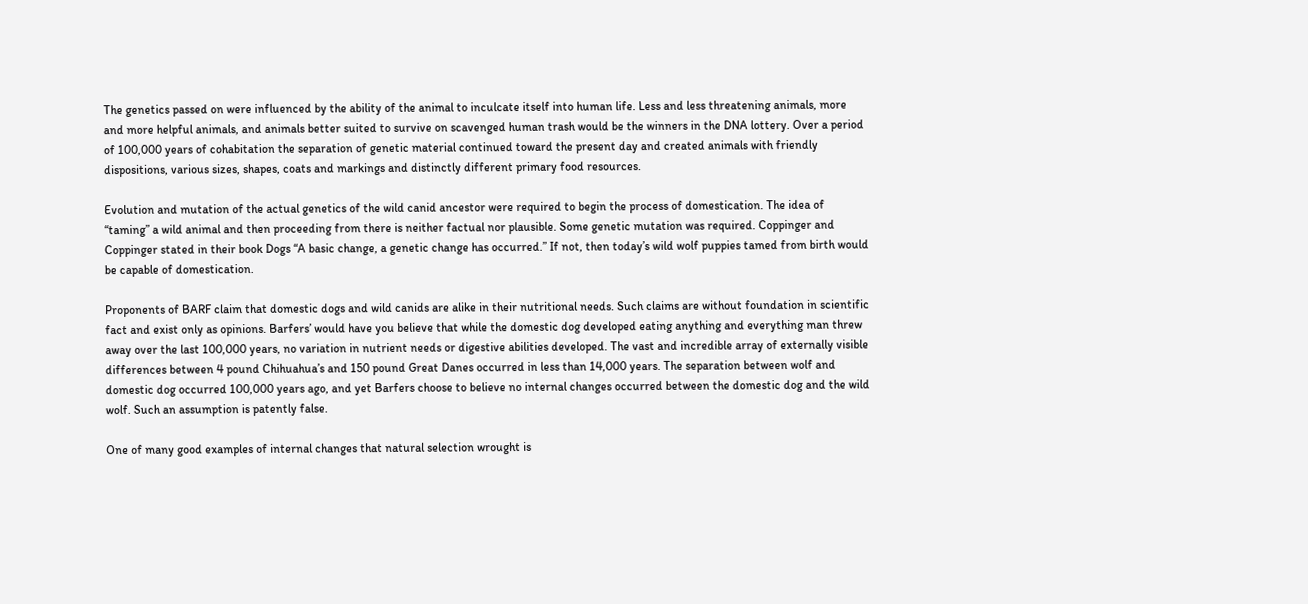The genetics passed on were influenced by the ability of the animal to inculcate itself into human life. Less and less threatening animals, more and more helpful animals, and animals better suited to survive on scavenged human trash would be the winners in the DNA lottery. Over a period of 100,000 years of cohabitation the separation of genetic material continued toward the present day and created animals with friendly dispositions, various sizes, shapes, coats and markings and distinctly different primary food resources.

Evolution and mutation of the actual genetics of the wild canid ancestor were required to begin the process of domestication. The idea of “taming” a wild animal and then proceeding from there is neither factual nor plausible. Some genetic mutation was required. Coppinger and Coppinger stated in their book Dogs “A basic change, a genetic change has occurred.” If not, then today’s wild wolf puppies tamed from birth would be capable of domestication.

Proponents of BARF claim that domestic dogs and wild canids are alike in their nutritional needs. Such claims are without foundation in scientific fact and exist only as opinions. Barfers’ would have you believe that while the domestic dog developed eating anything and everything man threw away over the last 100,000 years, no variation in nutrient needs or digestive abilities developed. The vast and incredible array of externally visible differences between 4 pound Chihuahua’s and 150 pound Great Danes occurred in less than 14,000 years. The separation between wolf and domestic dog occurred 100,000 years ago, and yet Barfers choose to believe no internal changes occurred between the domestic dog and the wild wolf. Such an assumption is patently false.

One of many good examples of internal changes that natural selection wrought is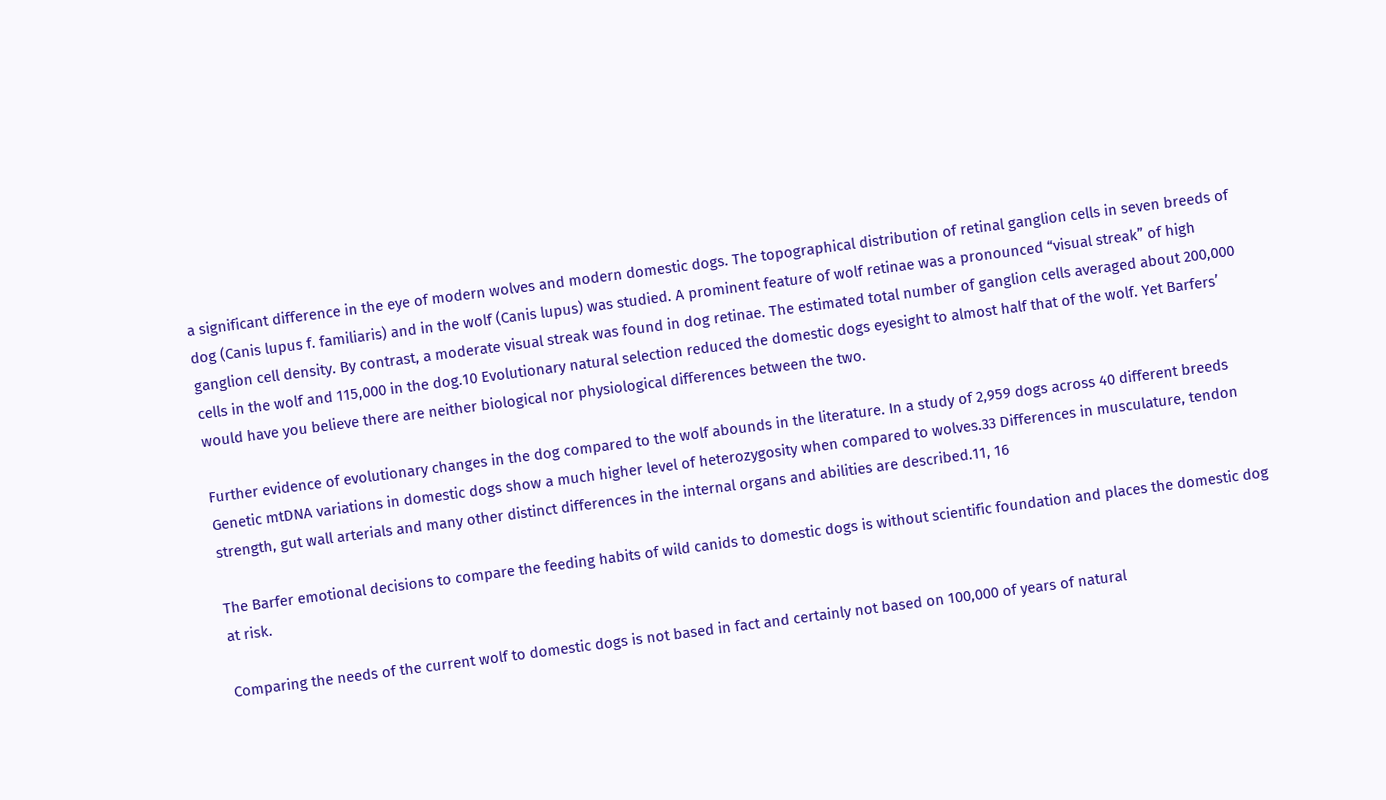a significant difference in the eye of modern wolves and modern domestic dogs. The topographical distribution of retinal ganglion cells in seven breeds of dog (Canis lupus f. familiaris) and in the wolf (Canis lupus) was studied. A prominent feature of wolf retinae was a pronounced “visual streak” of high ganglion cell density. By contrast, a moderate visual streak was found in dog retinae. The estimated total number of ganglion cells averaged about 200,000 cells in the wolf and 115,000 in the dog.10 Evolutionary natural selection reduced the domestic dogs eyesight to almost half that of the wolf. Yet Barfers’ would have you believe there are neither biological nor physiological differences between the two.

Further evidence of evolutionary changes in the dog compared to the wolf abounds in the literature. In a study of 2,959 dogs across 40 different breeds Genetic mtDNA variations in domestic dogs show a much higher level of heterozygosity when compared to wolves.33 Differences in musculature, tendon strength, gut wall arterials and many other distinct differences in the internal organs and abilities are described.11, 16

The Barfer emotional decisions to compare the feeding habits of wild canids to domestic dogs is without scientific foundation and places the domestic dog at risk.

Comparing the needs of the current wolf to domestic dogs is not based in fact and certainly not based on 100,000 of years of natural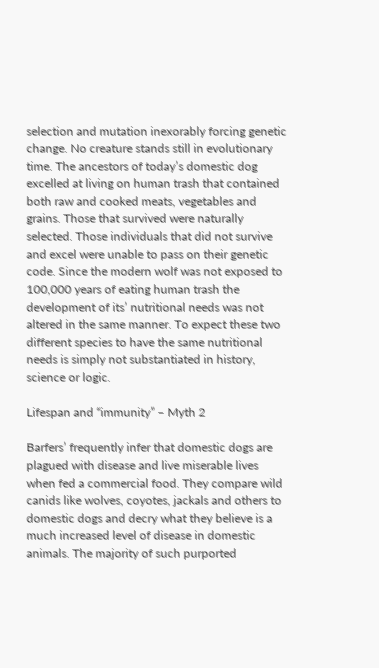selection and mutation inexorably forcing genetic change. No creature stands still in evolutionary time. The ancestors of today’s domestic dog excelled at living on human trash that contained both raw and cooked meats, vegetables and grains. Those that survived were naturally selected. Those individuals that did not survive and excel were unable to pass on their genetic code. Since the modern wolf was not exposed to 100,000 years of eating human trash the development of its’ nutritional needs was not altered in the same manner. To expect these two different species to have the same nutritional needs is simply not substantiated in history, science or logic.

Lifespan and “immunity” – Myth 2

Barfers’ frequently infer that domestic dogs are plagued with disease and live miserable lives when fed a commercial food. They compare wild canids like wolves, coyotes, jackals and others to domestic dogs and decry what they believe is a much increased level of disease in domestic animals. The majority of such purported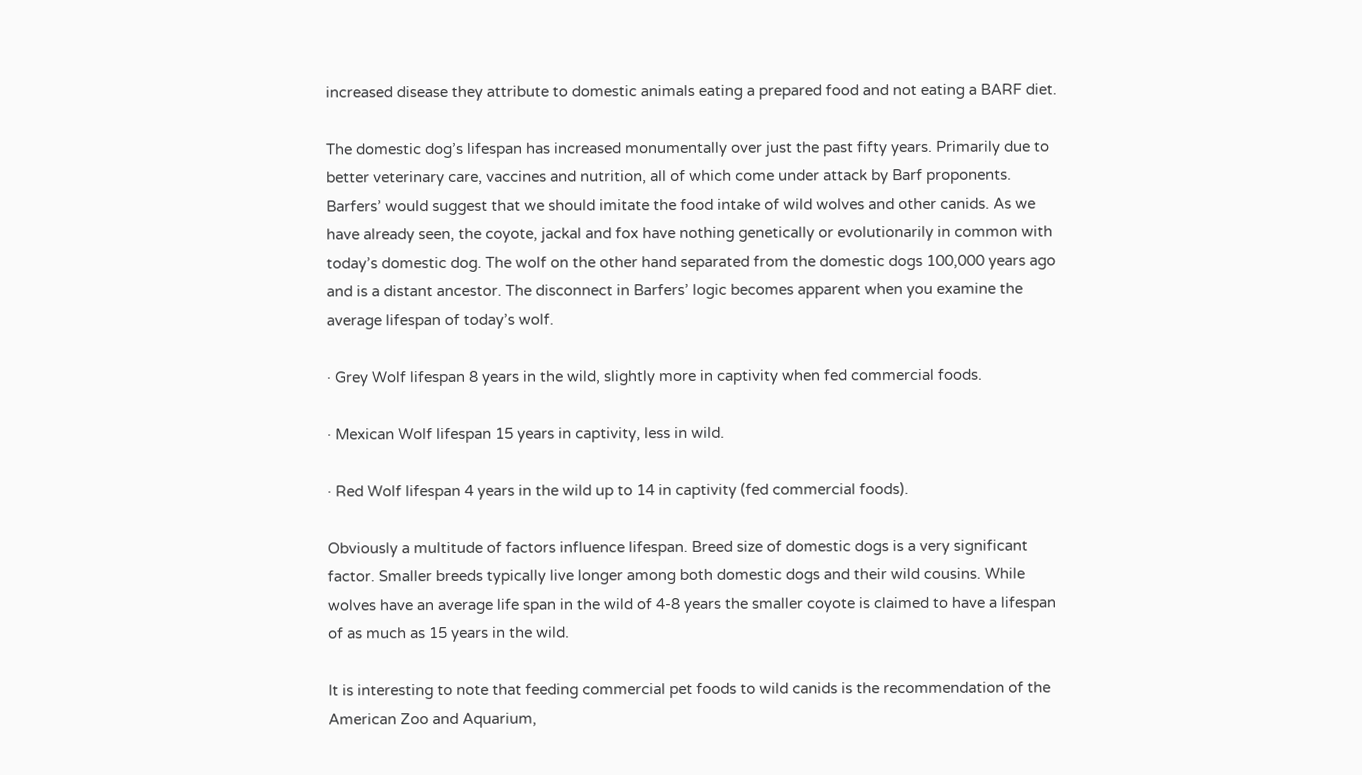increased disease they attribute to domestic animals eating a prepared food and not eating a BARF diet.

The domestic dog’s lifespan has increased monumentally over just the past fifty years. Primarily due to better veterinary care, vaccines and nutrition, all of which come under attack by Barf proponents. Barfers’ would suggest that we should imitate the food intake of wild wolves and other canids. As we have already seen, the coyote, jackal and fox have nothing genetically or evolutionarily in common with today’s domestic dog. The wolf on the other hand separated from the domestic dogs 100,000 years ago and is a distant ancestor. The disconnect in Barfers’ logic becomes apparent when you examine the average lifespan of today’s wolf.

· Grey Wolf lifespan 8 years in the wild, slightly more in captivity when fed commercial foods.

· Mexican Wolf lifespan 15 years in captivity, less in wild.

· Red Wolf lifespan 4 years in the wild up to 14 in captivity (fed commercial foods).

Obviously a multitude of factors influence lifespan. Breed size of domestic dogs is a very significant factor. Smaller breeds typically live longer among both domestic dogs and their wild cousins. While wolves have an average life span in the wild of 4-8 years the smaller coyote is claimed to have a lifespan of as much as 15 years in the wild.

It is interesting to note that feeding commercial pet foods to wild canids is the recommendation of the American Zoo and Aquarium,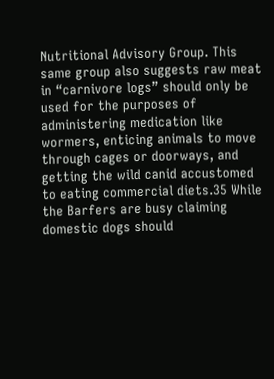Nutritional Advisory Group. This same group also suggests raw meat in “carnivore logs” should only be used for the purposes of administering medication like wormers, enticing animals to move through cages or doorways, and getting the wild canid accustomed to eating commercial diets.35 While the Barfers are busy claiming domestic dogs should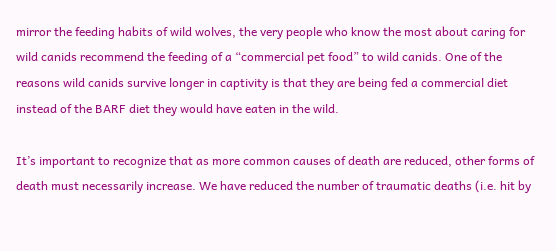mirror the feeding habits of wild wolves, the very people who know the most about caring for wild canids recommend the feeding of a “commercial pet food” to wild canids. One of the reasons wild canids survive longer in captivity is that they are being fed a commercial diet instead of the BARF diet they would have eaten in the wild.

It’s important to recognize that as more common causes of death are reduced, other forms of death must necessarily increase. We have reduced the number of traumatic deaths (i.e. hit by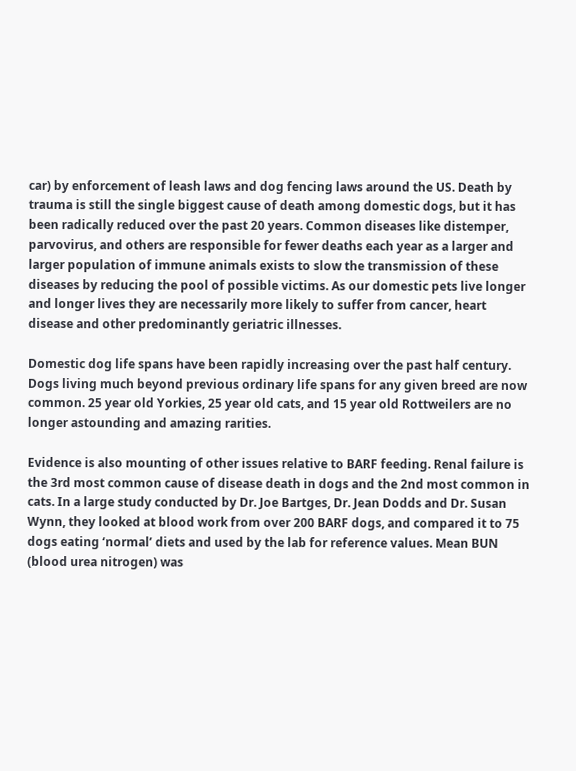car) by enforcement of leash laws and dog fencing laws around the US. Death by trauma is still the single biggest cause of death among domestic dogs, but it has been radically reduced over the past 20 years. Common diseases like distemper, parvovirus, and others are responsible for fewer deaths each year as a larger and larger population of immune animals exists to slow the transmission of these diseases by reducing the pool of possible victims. As our domestic pets live longer and longer lives they are necessarily more likely to suffer from cancer, heart disease and other predominantly geriatric illnesses.

Domestic dog life spans have been rapidly increasing over the past half century. Dogs living much beyond previous ordinary life spans for any given breed are now common. 25 year old Yorkies, 25 year old cats, and 15 year old Rottweilers are no longer astounding and amazing rarities.

Evidence is also mounting of other issues relative to BARF feeding. Renal failure is the 3rd most common cause of disease death in dogs and the 2nd most common in cats. In a large study conducted by Dr. Joe Bartges, Dr. Jean Dodds and Dr. Susan Wynn, they looked at blood work from over 200 BARF dogs, and compared it to 75 dogs eating ‘normal’ diets and used by the lab for reference values. Mean BUN (blood urea nitrogen) was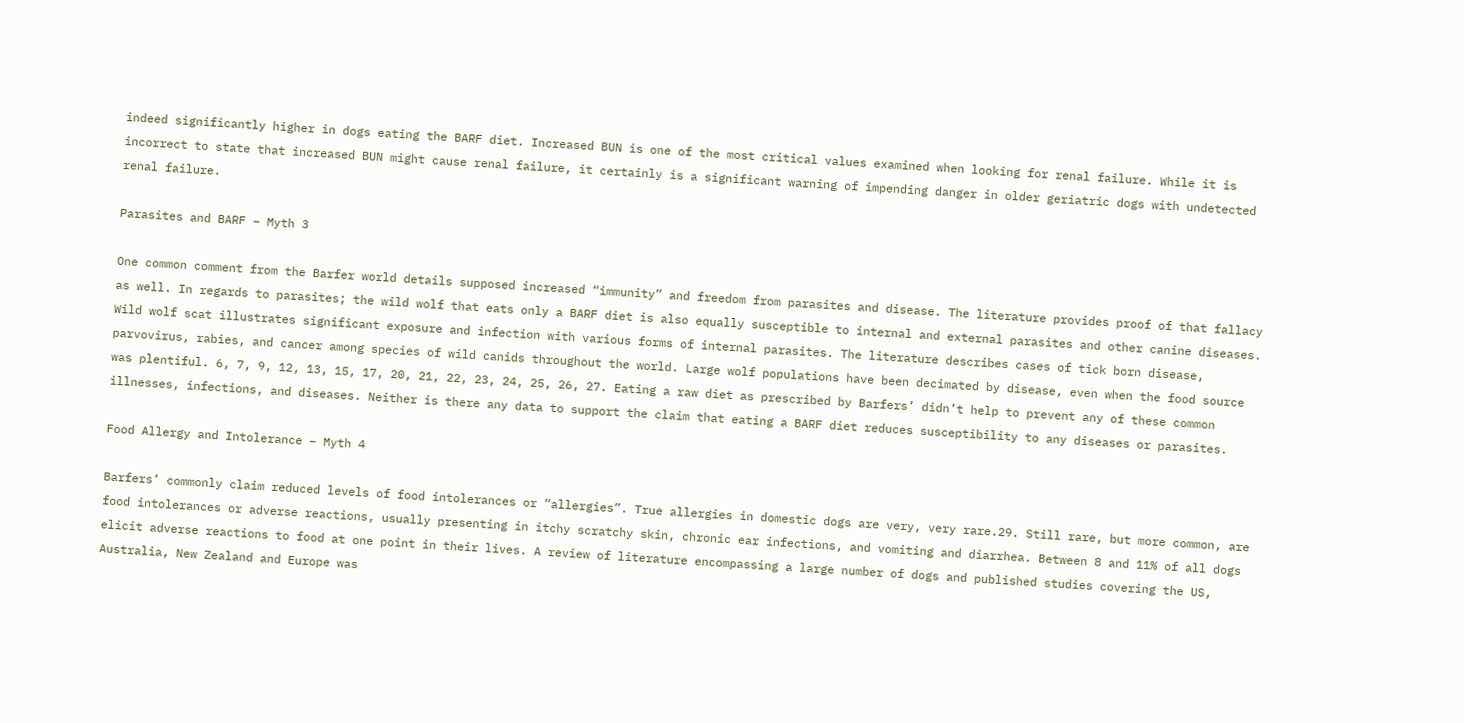indeed significantly higher in dogs eating the BARF diet. Increased BUN is one of the most critical values examined when looking for renal failure. While it is incorrect to state that increased BUN might cause renal failure, it certainly is a significant warning of impending danger in older geriatric dogs with undetected renal failure.

Parasites and BARF – Myth 3

One common comment from the Barfer world details supposed increased “immunity” and freedom from parasites and disease. The literature provides proof of that fallacy as well. In regards to parasites; the wild wolf that eats only a BARF diet is also equally susceptible to internal and external parasites and other canine diseases. Wild wolf scat illustrates significant exposure and infection with various forms of internal parasites. The literature describes cases of tick born disease, parvovirus, rabies, and cancer among species of wild canids throughout the world. Large wolf populations have been decimated by disease, even when the food source was plentiful. 6, 7, 9, 12, 13, 15, 17, 20, 21, 22, 23, 24, 25, 26, 27. Eating a raw diet as prescribed by Barfers’ didn’t help to prevent any of these common illnesses, infections, and diseases. Neither is there any data to support the claim that eating a BARF diet reduces susceptibility to any diseases or parasites.

Food Allergy and Intolerance – Myth 4

Barfers’ commonly claim reduced levels of food intolerances or “allergies”. True allergies in domestic dogs are very, very rare.29. Still rare, but more common, are food intolerances or adverse reactions, usually presenting in itchy scratchy skin, chronic ear infections, and vomiting and diarrhea. Between 8 and 11% of all dogs elicit adverse reactions to food at one point in their lives. A review of literature encompassing a large number of dogs and published studies covering the US, Australia, New Zealand and Europe was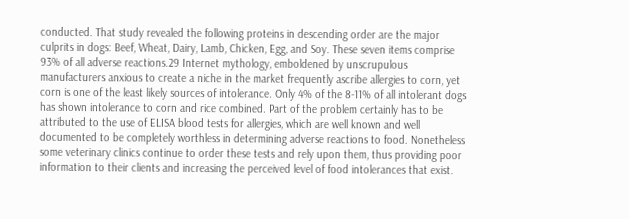conducted. That study revealed the following proteins in descending order are the major culprits in dogs: Beef, Wheat, Dairy, Lamb, Chicken, Egg, and Soy. These seven items comprise 93% of all adverse reactions.29 Internet mythology, emboldened by unscrupulous manufacturers anxious to create a niche in the market frequently ascribe allergies to corn, yet corn is one of the least likely sources of intolerance. Only 4% of the 8-11% of all intolerant dogs has shown intolerance to corn and rice combined. Part of the problem certainly has to be attributed to the use of ELISA blood tests for allergies, which are well known and well documented to be completely worthless in determining adverse reactions to food. Nonetheless some veterinary clinics continue to order these tests and rely upon them, thus providing poor information to their clients and increasing the perceived level of food intolerances that exist.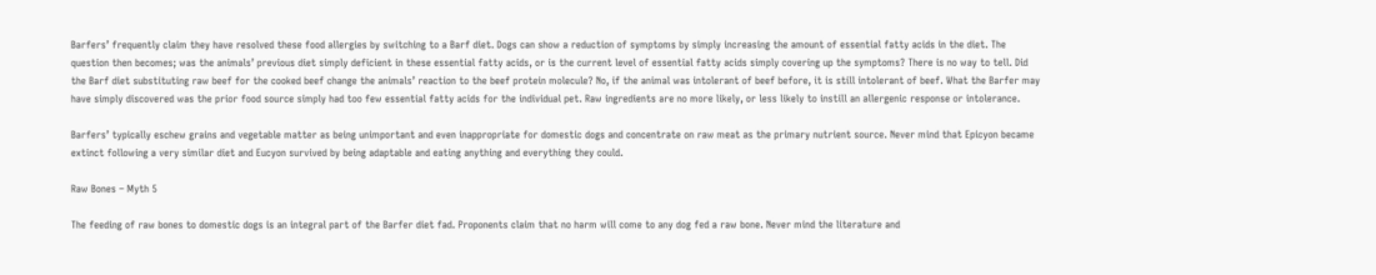Barfers’ frequently claim they have resolved these food allergies by switching to a Barf diet. Dogs can show a reduction of symptoms by simply increasing the amount of essential fatty acids in the diet. The question then becomes; was the animals’ previous diet simply deficient in these essential fatty acids, or is the current level of essential fatty acids simply covering up the symptoms? There is no way to tell. Did the Barf diet substituting raw beef for the cooked beef change the animals’ reaction to the beef protein molecule? No, if the animal was intolerant of beef before, it is still intolerant of beef. What the Barfer may have simply discovered was the prior food source simply had too few essential fatty acids for the individual pet. Raw ingredients are no more likely, or less likely to instill an allergenic response or intolerance.

Barfers’ typically eschew grains and vegetable matter as being unimportant and even inappropriate for domestic dogs and concentrate on raw meat as the primary nutrient source. Never mind that Epicyon became extinct following a very similar diet and Eucyon survived by being adaptable and eating anything and everything they could.

Raw Bones – Myth 5

The feeding of raw bones to domestic dogs is an integral part of the Barfer diet fad. Proponents claim that no harm will come to any dog fed a raw bone. Never mind the literature and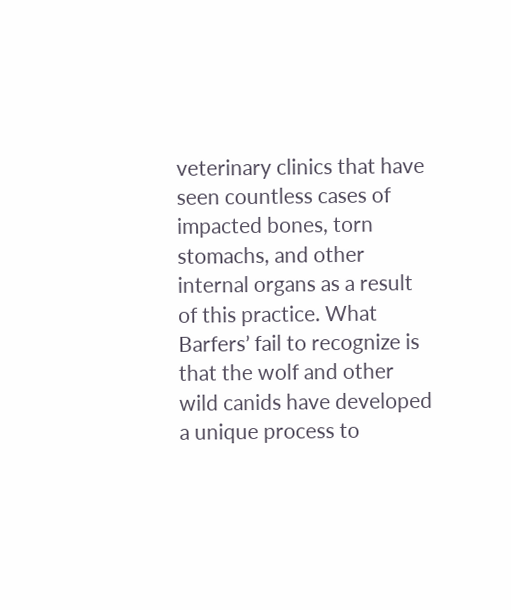veterinary clinics that have seen countless cases of impacted bones, torn stomachs, and other internal organs as a result of this practice. What Barfers’ fail to recognize is that the wolf and other wild canids have developed a unique process to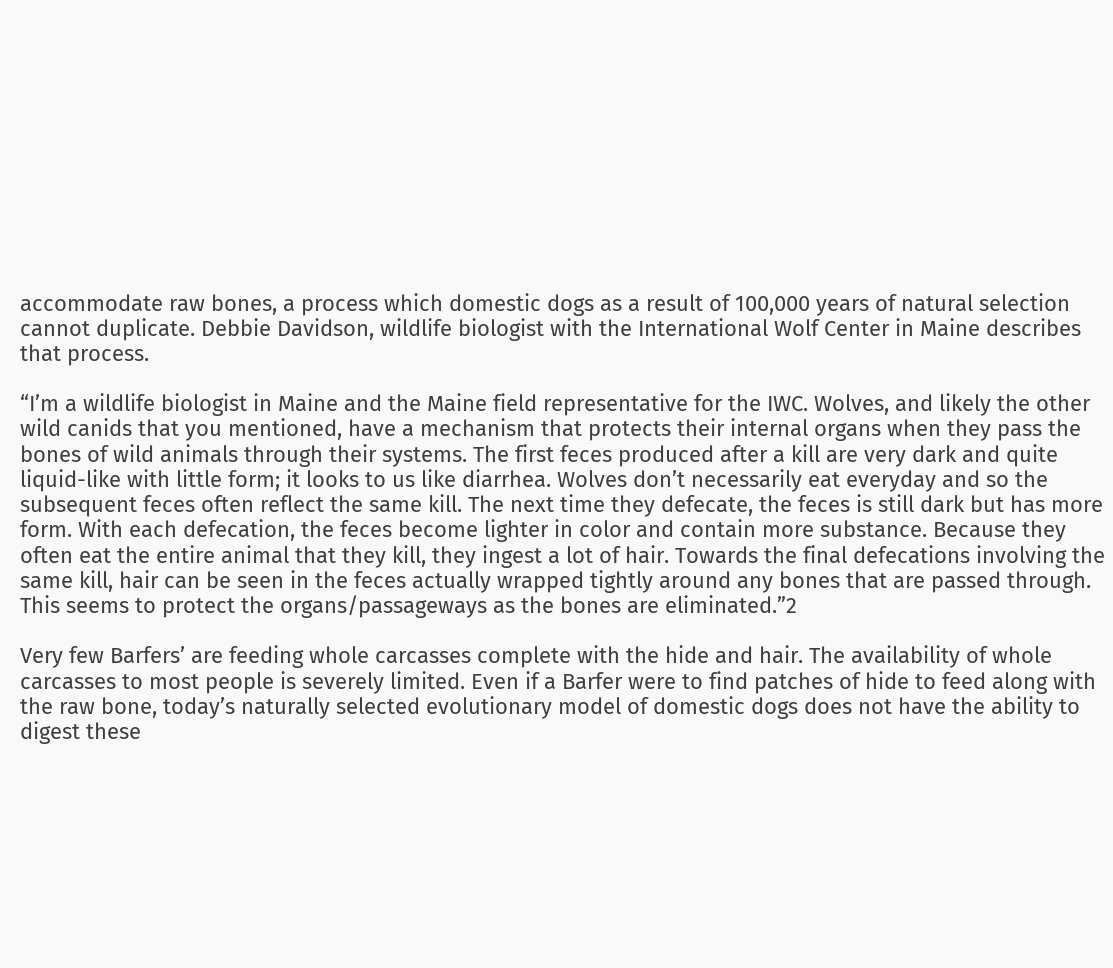accommodate raw bones, a process which domestic dogs as a result of 100,000 years of natural selection cannot duplicate. Debbie Davidson, wildlife biologist with the International Wolf Center in Maine describes that process.

“I’m a wildlife biologist in Maine and the Maine field representative for the IWC. Wolves, and likely the other wild canids that you mentioned, have a mechanism that protects their internal organs when they pass the bones of wild animals through their systems. The first feces produced after a kill are very dark and quite liquid-like with little form; it looks to us like diarrhea. Wolves don’t necessarily eat everyday and so the subsequent feces often reflect the same kill. The next time they defecate, the feces is still dark but has more form. With each defecation, the feces become lighter in color and contain more substance. Because they often eat the entire animal that they kill, they ingest a lot of hair. Towards the final defecations involving the same kill, hair can be seen in the feces actually wrapped tightly around any bones that are passed through. This seems to protect the organs/passageways as the bones are eliminated.”2

Very few Barfers’ are feeding whole carcasses complete with the hide and hair. The availability of whole carcasses to most people is severely limited. Even if a Barfer were to find patches of hide to feed along with the raw bone, today’s naturally selected evolutionary model of domestic dogs does not have the ability to digest these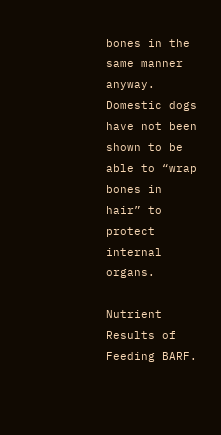bones in the same manner anyway. Domestic dogs have not been shown to be able to “wrap bones in hair” to protect internal organs.

Nutrient Results of Feeding BARF.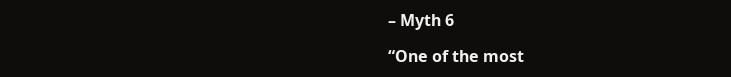– Myth 6

“One of the most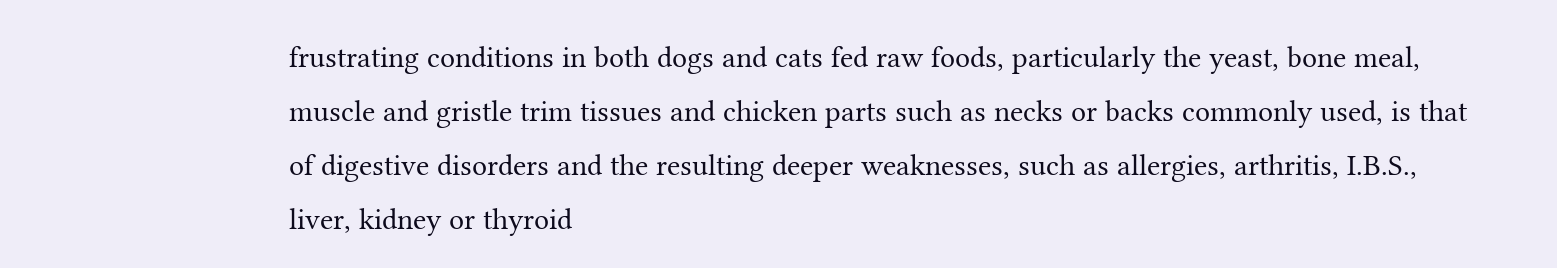frustrating conditions in both dogs and cats fed raw foods, particularly the yeast, bone meal, muscle and gristle trim tissues and chicken parts such as necks or backs commonly used, is that of digestive disorders and the resulting deeper weaknesses, such as allergies, arthritis, I.B.S., liver, kidney or thyroid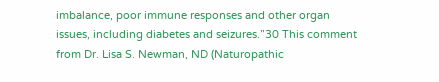imbalance, poor immune responses and other organ issues, including diabetes and seizures.”30 This comment from Dr. Lisa S. Newman, ND (Naturopathic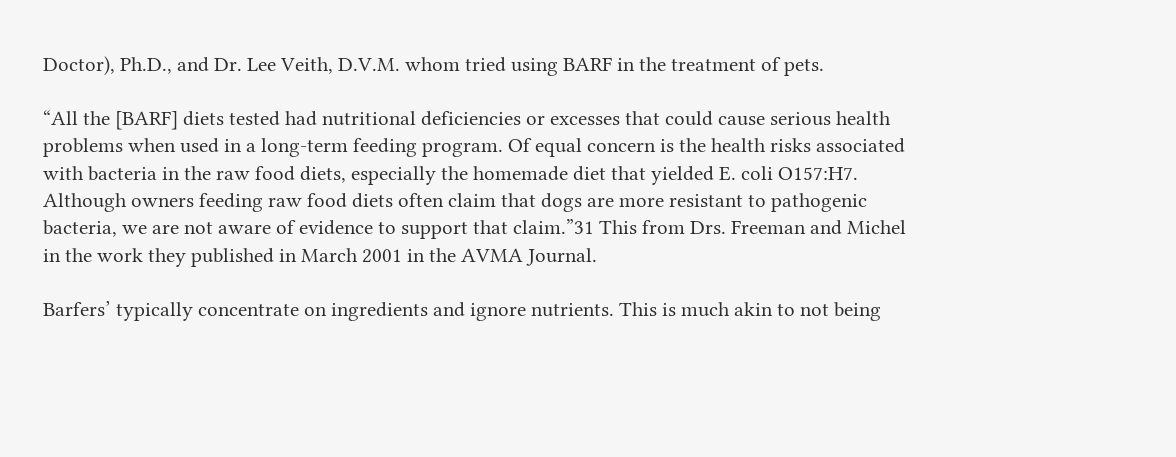Doctor), Ph.D., and Dr. Lee Veith, D.V.M. whom tried using BARF in the treatment of pets.

“All the [BARF] diets tested had nutritional deficiencies or excesses that could cause serious health problems when used in a long-term feeding program. Of equal concern is the health risks associated with bacteria in the raw food diets, especially the homemade diet that yielded E. coli O157:H7. Although owners feeding raw food diets often claim that dogs are more resistant to pathogenic bacteria, we are not aware of evidence to support that claim.”31 This from Drs. Freeman and Michel in the work they published in March 2001 in the AVMA Journal.

Barfers’ typically concentrate on ingredients and ignore nutrients. This is much akin to not being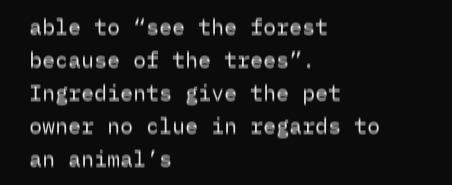able to “see the forest because of the trees”. Ingredients give the pet owner no clue in regards to an animal’s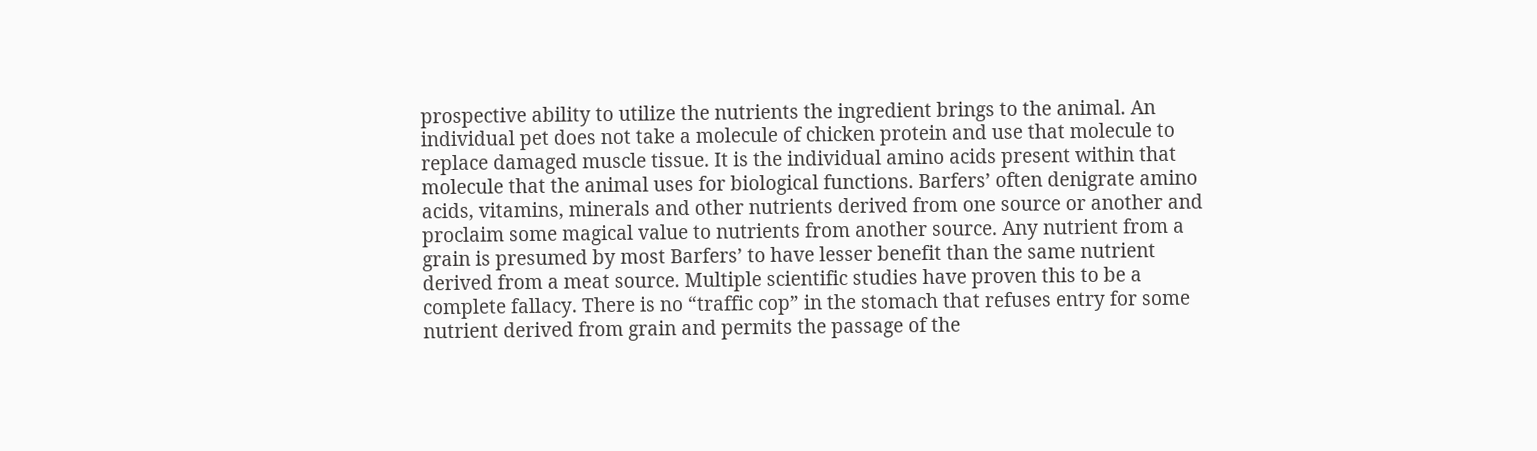prospective ability to utilize the nutrients the ingredient brings to the animal. An individual pet does not take a molecule of chicken protein and use that molecule to replace damaged muscle tissue. It is the individual amino acids present within that molecule that the animal uses for biological functions. Barfers’ often denigrate amino acids, vitamins, minerals and other nutrients derived from one source or another and proclaim some magical value to nutrients from another source. Any nutrient from a grain is presumed by most Barfers’ to have lesser benefit than the same nutrient derived from a meat source. Multiple scientific studies have proven this to be a complete fallacy. There is no “traffic cop” in the stomach that refuses entry for some nutrient derived from grain and permits the passage of the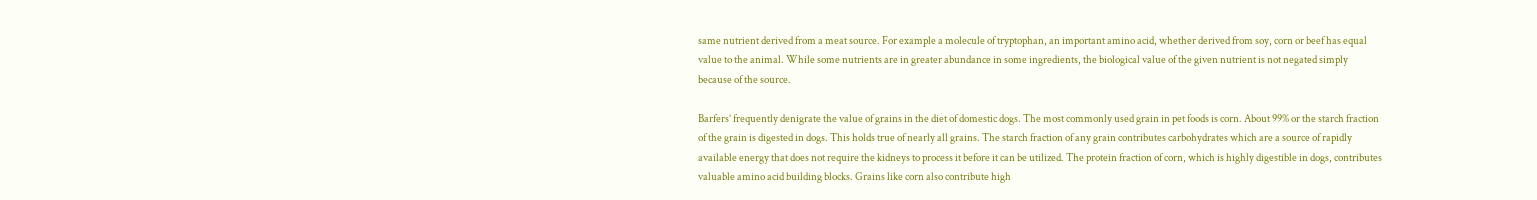same nutrient derived from a meat source. For example a molecule of tryptophan, an important amino acid, whether derived from soy, corn or beef has equal value to the animal. While some nutrients are in greater abundance in some ingredients, the biological value of the given nutrient is not negated simply because of the source.

Barfers’ frequently denigrate the value of grains in the diet of domestic dogs. The most commonly used grain in pet foods is corn. About 99% or the starch fraction of the grain is digested in dogs. This holds true of nearly all grains. The starch fraction of any grain contributes carbohydrates which are a source of rapidly available energy that does not require the kidneys to process it before it can be utilized. The protein fraction of corn, which is highly digestible in dogs, contributes valuable amino acid building blocks. Grains like corn also contribute high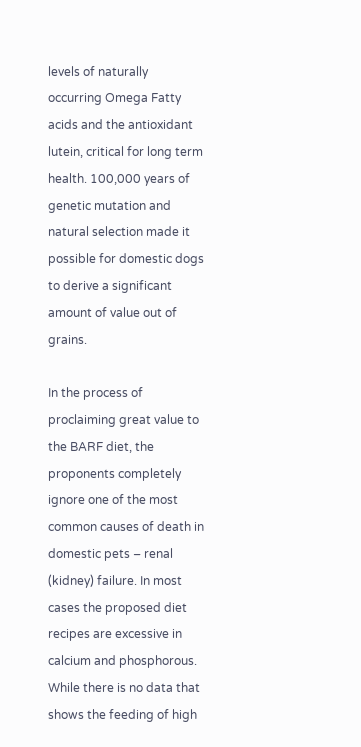levels of naturally occurring Omega Fatty acids and the antioxidant lutein, critical for long term health. 100,000 years of genetic mutation and natural selection made it possible for domestic dogs to derive a significant amount of value out of grains.

In the process of proclaiming great value to the BARF diet, the proponents completely ignore one of the most common causes of death in domestic pets – renal (kidney) failure. In most cases the proposed diet recipes are excessive in calcium and phosphorous. While there is no data that shows the feeding of high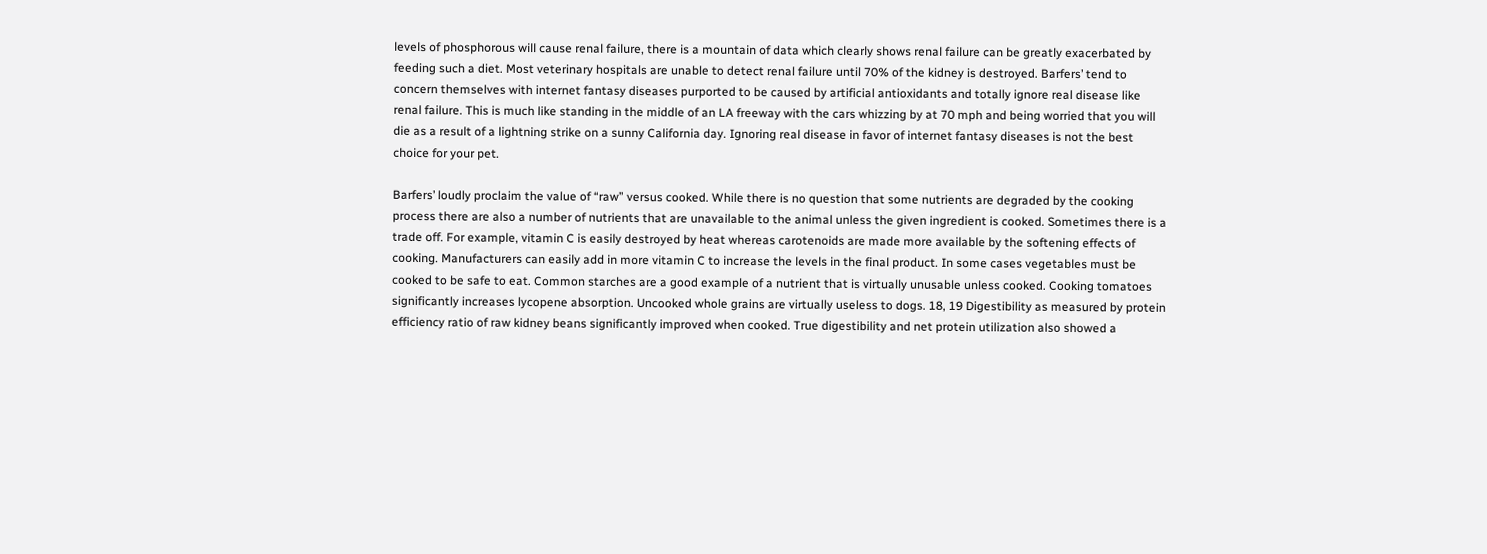levels of phosphorous will cause renal failure, there is a mountain of data which clearly shows renal failure can be greatly exacerbated by feeding such a diet. Most veterinary hospitals are unable to detect renal failure until 70% of the kidney is destroyed. Barfers’ tend to concern themselves with internet fantasy diseases purported to be caused by artificial antioxidants and totally ignore real disease like renal failure. This is much like standing in the middle of an LA freeway with the cars whizzing by at 70 mph and being worried that you will die as a result of a lightning strike on a sunny California day. Ignoring real disease in favor of internet fantasy diseases is not the best choice for your pet.

Barfers’ loudly proclaim the value of “raw” versus cooked. While there is no question that some nutrients are degraded by the cooking process there are also a number of nutrients that are unavailable to the animal unless the given ingredient is cooked. Sometimes there is a trade off. For example, vitamin C is easily destroyed by heat whereas carotenoids are made more available by the softening effects of cooking. Manufacturers can easily add in more vitamin C to increase the levels in the final product. In some cases vegetables must be cooked to be safe to eat. Common starches are a good example of a nutrient that is virtually unusable unless cooked. Cooking tomatoes significantly increases lycopene absorption. Uncooked whole grains are virtually useless to dogs. 18, 19 Digestibility as measured by protein efficiency ratio of raw kidney beans significantly improved when cooked. True digestibility and net protein utilization also showed a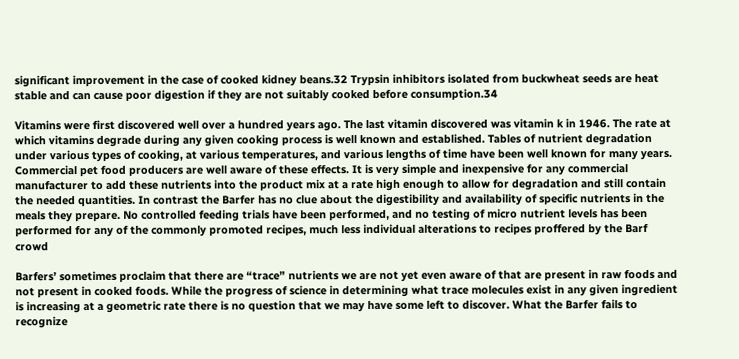significant improvement in the case of cooked kidney beans.32 Trypsin inhibitors isolated from buckwheat seeds are heat stable and can cause poor digestion if they are not suitably cooked before consumption.34

Vitamins were first discovered well over a hundred years ago. The last vitamin discovered was vitamin k in 1946. The rate at which vitamins degrade during any given cooking process is well known and established. Tables of nutrient degradation under various types of cooking, at various temperatures, and various lengths of time have been well known for many years. Commercial pet food producers are well aware of these effects. It is very simple and inexpensive for any commercial manufacturer to add these nutrients into the product mix at a rate high enough to allow for degradation and still contain the needed quantities. In contrast the Barfer has no clue about the digestibility and availability of specific nutrients in the meals they prepare. No controlled feeding trials have been performed, and no testing of micro nutrient levels has been performed for any of the commonly promoted recipes, much less individual alterations to recipes proffered by the Barf crowd

Barfers’ sometimes proclaim that there are “trace” nutrients we are not yet even aware of that are present in raw foods and not present in cooked foods. While the progress of science in determining what trace molecules exist in any given ingredient is increasing at a geometric rate there is no question that we may have some left to discover. What the Barfer fails to recognize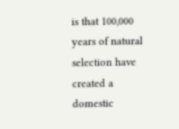is that 100,000 years of natural selection have created a domestic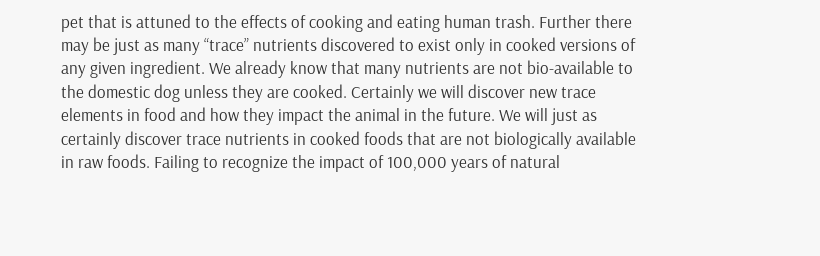pet that is attuned to the effects of cooking and eating human trash. Further there may be just as many “trace” nutrients discovered to exist only in cooked versions of any given ingredient. We already know that many nutrients are not bio-available to the domestic dog unless they are cooked. Certainly we will discover new trace elements in food and how they impact the animal in the future. We will just as certainly discover trace nutrients in cooked foods that are not biologically available in raw foods. Failing to recognize the impact of 100,000 years of natural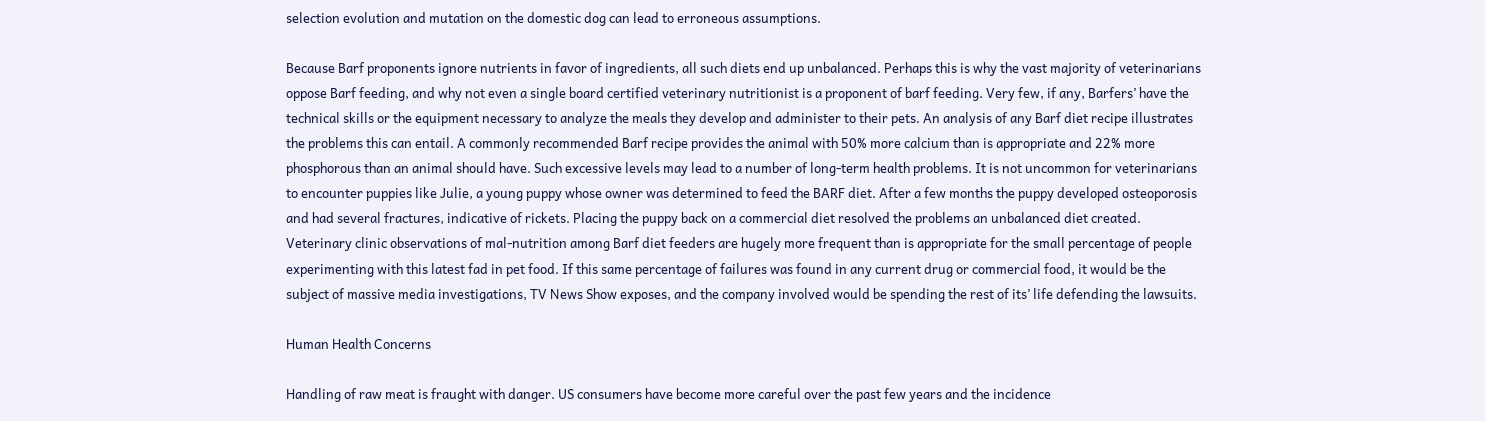selection evolution and mutation on the domestic dog can lead to erroneous assumptions.

Because Barf proponents ignore nutrients in favor of ingredients, all such diets end up unbalanced. Perhaps this is why the vast majority of veterinarians oppose Barf feeding, and why not even a single board certified veterinary nutritionist is a proponent of barf feeding. Very few, if any, Barfers’ have the technical skills or the equipment necessary to analyze the meals they develop and administer to their pets. An analysis of any Barf diet recipe illustrates the problems this can entail. A commonly recommended Barf recipe provides the animal with 50% more calcium than is appropriate and 22% more phosphorous than an animal should have. Such excessive levels may lead to a number of long-term health problems. It is not uncommon for veterinarians to encounter puppies like Julie, a young puppy whose owner was determined to feed the BARF diet. After a few months the puppy developed osteoporosis and had several fractures, indicative of rickets. Placing the puppy back on a commercial diet resolved the problems an unbalanced diet created. Veterinary clinic observations of mal-nutrition among Barf diet feeders are hugely more frequent than is appropriate for the small percentage of people experimenting with this latest fad in pet food. If this same percentage of failures was found in any current drug or commercial food, it would be the subject of massive media investigations, TV News Show exposes, and the company involved would be spending the rest of its’ life defending the lawsuits.

Human Health Concerns

Handling of raw meat is fraught with danger. US consumers have become more careful over the past few years and the incidence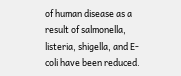of human disease as a result of salmonella, listeria, shigella, and E-coli have been reduced.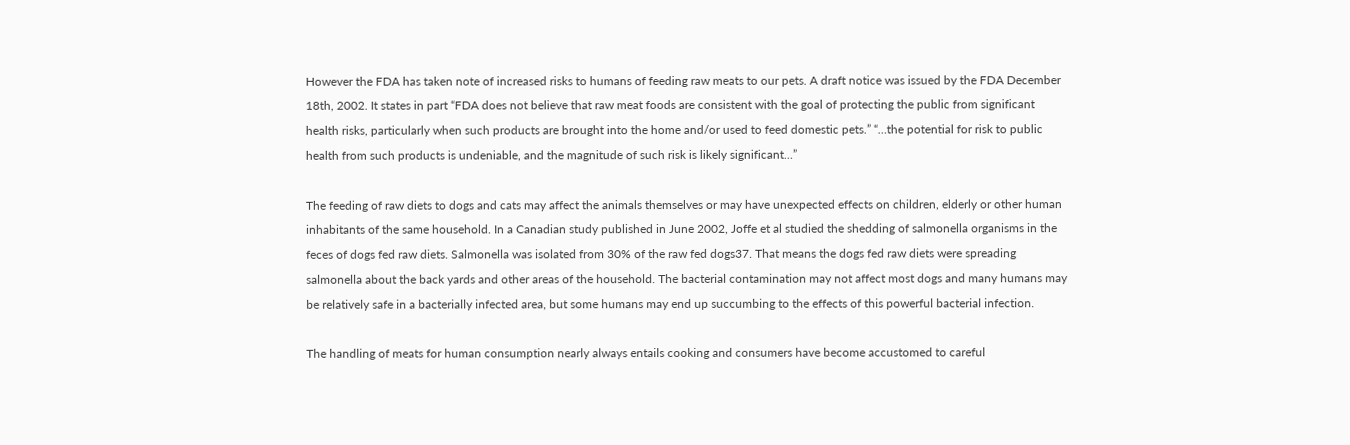However the FDA has taken note of increased risks to humans of feeding raw meats to our pets. A draft notice was issued by the FDA December 18th, 2002. It states in part “FDA does not believe that raw meat foods are consistent with the goal of protecting the public from significant health risks, particularly when such products are brought into the home and/or used to feed domestic pets.” “…the potential for risk to public health from such products is undeniable, and the magnitude of such risk is likely significant…”

The feeding of raw diets to dogs and cats may affect the animals themselves or may have unexpected effects on children, elderly or other human inhabitants of the same household. In a Canadian study published in June 2002, Joffe et al studied the shedding of salmonella organisms in the feces of dogs fed raw diets. Salmonella was isolated from 30% of the raw fed dogs37. That means the dogs fed raw diets were spreading salmonella about the back yards and other areas of the household. The bacterial contamination may not affect most dogs and many humans may be relatively safe in a bacterially infected area, but some humans may end up succumbing to the effects of this powerful bacterial infection.

The handling of meats for human consumption nearly always entails cooking and consumers have become accustomed to careful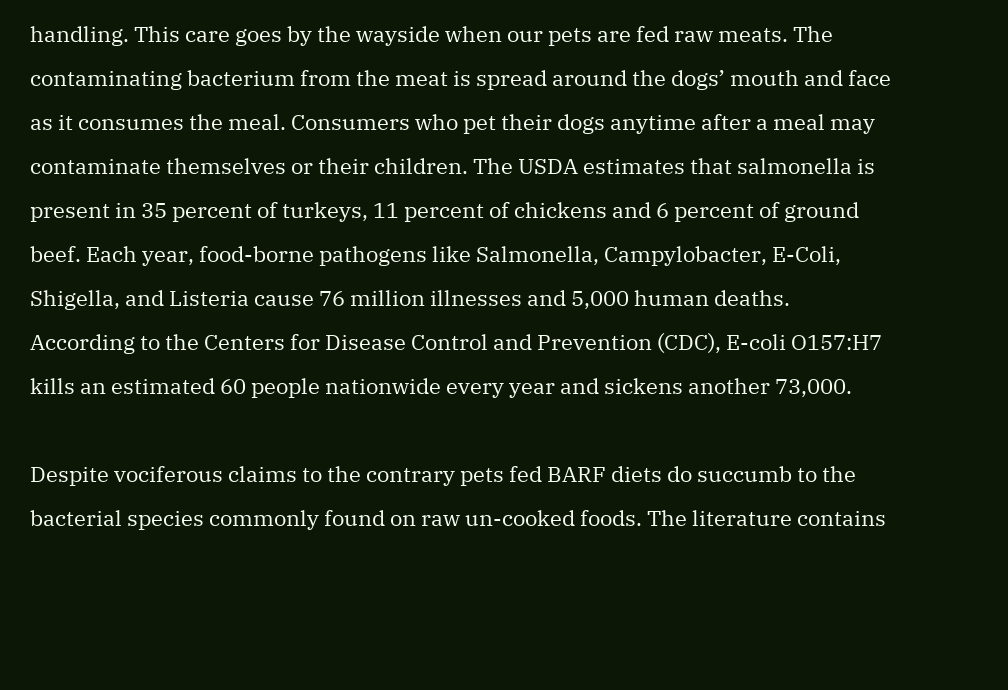handling. This care goes by the wayside when our pets are fed raw meats. The contaminating bacterium from the meat is spread around the dogs’ mouth and face as it consumes the meal. Consumers who pet their dogs anytime after a meal may contaminate themselves or their children. The USDA estimates that salmonella is present in 35 percent of turkeys, 11 percent of chickens and 6 percent of ground beef. Each year, food-borne pathogens like Salmonella, Campylobacter, E-Coli, Shigella, and Listeria cause 76 million illnesses and 5,000 human deaths. According to the Centers for Disease Control and Prevention (CDC), E-coli O157:H7 kills an estimated 60 people nationwide every year and sickens another 73,000.

Despite vociferous claims to the contrary pets fed BARF diets do succumb to the bacterial species commonly found on raw un-cooked foods. The literature contains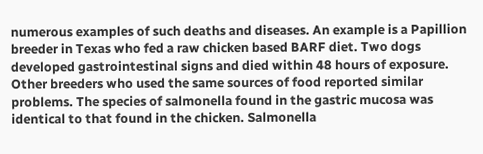numerous examples of such deaths and diseases. An example is a Papillion breeder in Texas who fed a raw chicken based BARF diet. Two dogs developed gastrointestinal signs and died within 48 hours of exposure. Other breeders who used the same sources of food reported similar problems. The species of salmonella found in the gastric mucosa was identical to that found in the chicken. Salmonella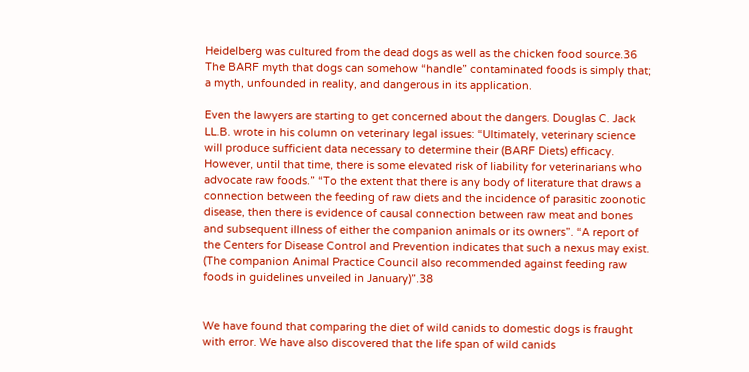Heidelberg was cultured from the dead dogs as well as the chicken food source.36 The BARF myth that dogs can somehow “handle” contaminated foods is simply that; a myth, unfounded in reality, and dangerous in its application.

Even the lawyers are starting to get concerned about the dangers. Douglas C. Jack LL.B. wrote in his column on veterinary legal issues: “Ultimately, veterinary science will produce sufficient data necessary to determine their (BARF Diets) efficacy. However, until that time, there is some elevated risk of liability for veterinarians who advocate raw foods.” “To the extent that there is any body of literature that draws a connection between the feeding of raw diets and the incidence of parasitic zoonotic disease, then there is evidence of causal connection between raw meat and bones and subsequent illness of either the companion animals or its owners”. “A report of the Centers for Disease Control and Prevention indicates that such a nexus may exist. (The companion Animal Practice Council also recommended against feeding raw foods in guidelines unveiled in January)”.38


We have found that comparing the diet of wild canids to domestic dogs is fraught with error. We have also discovered that the life span of wild canids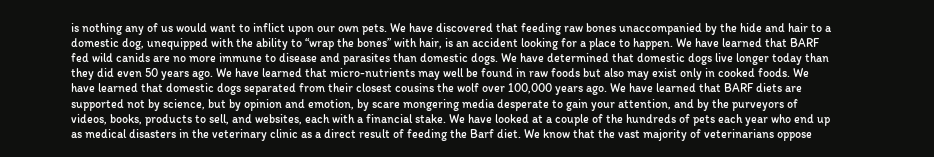is nothing any of us would want to inflict upon our own pets. We have discovered that feeding raw bones unaccompanied by the hide and hair to a domestic dog, unequipped with the ability to “wrap the bones” with hair, is an accident looking for a place to happen. We have learned that BARF fed wild canids are no more immune to disease and parasites than domestic dogs. We have determined that domestic dogs live longer today than they did even 50 years ago. We have learned that micro-nutrients may well be found in raw foods but also may exist only in cooked foods. We have learned that domestic dogs separated from their closest cousins the wolf over 100,000 years ago. We have learned that BARF diets are supported not by science, but by opinion and emotion, by scare mongering media desperate to gain your attention, and by the purveyors of videos, books, products to sell, and websites, each with a financial stake. We have looked at a couple of the hundreds of pets each year who end up as medical disasters in the veterinary clinic as a direct result of feeding the Barf diet. We know that the vast majority of veterinarians oppose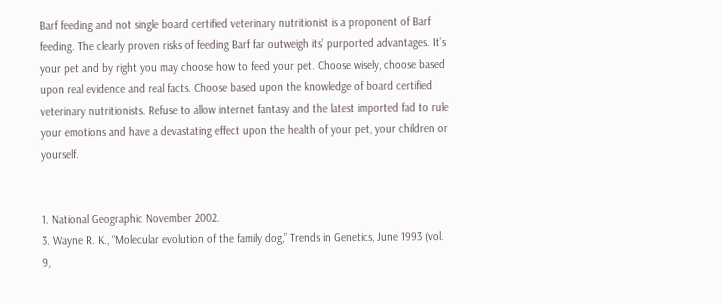Barf feeding and not single board certified veterinary nutritionist is a proponent of Barf feeding. The clearly proven risks of feeding Barf far outweigh its’ purported advantages. It’s your pet and by right you may choose how to feed your pet. Choose wisely, choose based upon real evidence and real facts. Choose based upon the knowledge of board certified veterinary nutritionists. Refuse to allow internet fantasy and the latest imported fad to rule your emotions and have a devastating effect upon the health of your pet, your children or yourself.


1. National Geographic November 2002.
3. Wayne R. K., “Molecular evolution of the family dog,” Trends in Genetics, June 1993 (vol. 9,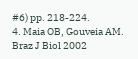#6) pp. 218-224.
4. Maia OB, Gouveia AM. Braz J Biol 2002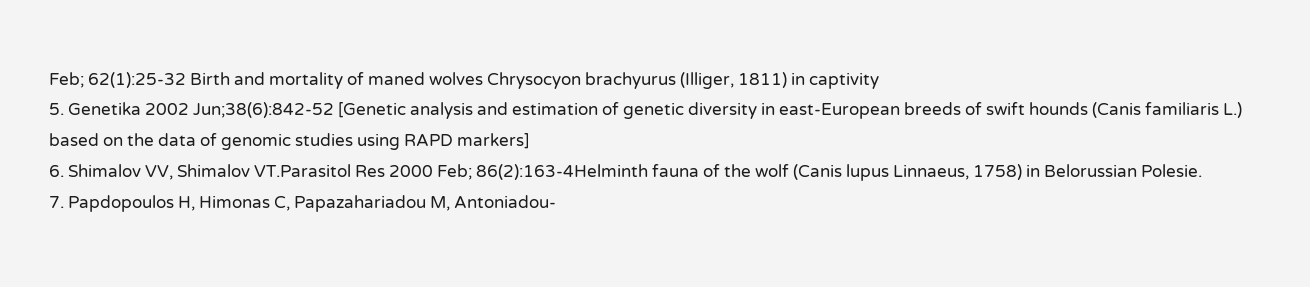Feb; 62(1):25-32 Birth and mortality of maned wolves Chrysocyon brachyurus (Illiger, 1811) in captivity
5. Genetika 2002 Jun;38(6):842-52 [Genetic analysis and estimation of genetic diversity in east-European breeds of swift hounds (Canis familiaris L.) based on the data of genomic studies using RAPD markers]
6. Shimalov VV, Shimalov VT.Parasitol Res 2000 Feb; 86(2):163-4Helminth fauna of the wolf (Canis lupus Linnaeus, 1758) in Belorussian Polesie.
7. Papdopoulos H, Himonas C, Papazahariadou M, Antoniadou-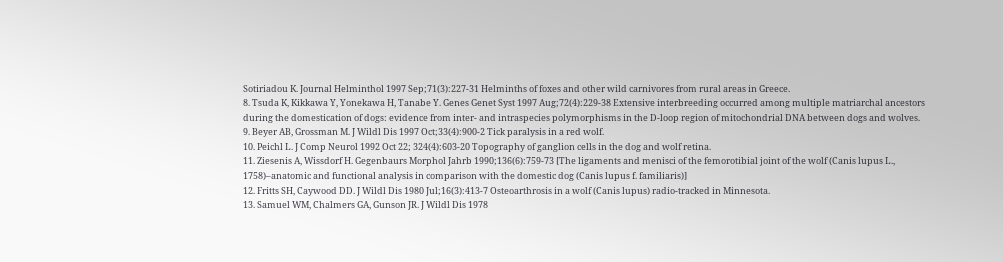Sotiriadou K. Journal Helminthol 1997 Sep;71(3):227-31 Helminths of foxes and other wild carnivores from rural areas in Greece.
8. Tsuda K, Kikkawa Y, Yonekawa H, Tanabe Y. Genes Genet Syst 1997 Aug;72(4):229-38 Extensive interbreeding occurred among multiple matriarchal ancestors during the domestication of dogs: evidence from inter- and intraspecies polymorphisms in the D-loop region of mitochondrial DNA between dogs and wolves.
9. Beyer AB, Grossman M. J Wildl Dis 1997 Oct;33(4):900-2 Tick paralysis in a red wolf.
10. Peichl L. J Comp Neurol 1992 Oct 22; 324(4):603-20 Topography of ganglion cells in the dog and wolf retina.
11. Ziesenis A, Wissdorf H. Gegenbaurs Morphol Jahrb 1990;136(6):759-73 [The ligaments and menisci of the femorotibial joint of the wolf (Canis lupus L., 1758)–anatomic and functional analysis in comparison with the domestic dog (Canis lupus f. familiaris)]
12. Fritts SH, Caywood DD. J Wildl Dis 1980 Jul;16(3):413-7 Osteoarthrosis in a wolf (Canis lupus) radio-tracked in Minnesota.
13. Samuel WM, Chalmers GA, Gunson JR. J Wildl Dis 1978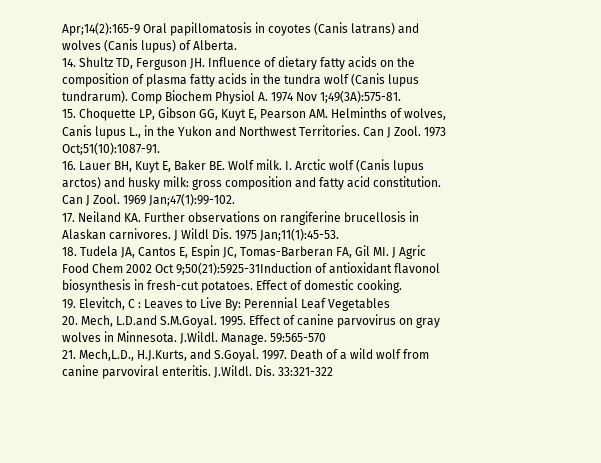Apr;14(2):165-9 Oral papillomatosis in coyotes (Canis latrans) and wolves (Canis lupus) of Alberta.
14. Shultz TD, Ferguson JH. Influence of dietary fatty acids on the composition of plasma fatty acids in the tundra wolf (Canis lupus tundrarum). Comp Biochem Physiol A. 1974 Nov 1;49(3A):575-81.
15. Choquette LP, Gibson GG, Kuyt E, Pearson AM. Helminths of wolves, Canis lupus L., in the Yukon and Northwest Territories. Can J Zool. 1973 Oct;51(10):1087-91.
16. Lauer BH, Kuyt E, Baker BE. Wolf milk. I. Arctic wolf (Canis lupus arctos) and husky milk: gross composition and fatty acid constitution. Can J Zool. 1969 Jan;47(1):99-102.
17. Neiland KA. Further observations on rangiferine brucellosis in Alaskan carnivores. J Wildl Dis. 1975 Jan;11(1):45-53.
18. Tudela JA, Cantos E, Espin JC, Tomas-Barberan FA, Gil MI. J Agric Food Chem 2002 Oct 9;50(21):5925-31Induction of antioxidant flavonol biosynthesis in fresh-cut potatoes. Effect of domestic cooking.
19. Elevitch, C : Leaves to Live By: Perennial Leaf Vegetables
20. Mech, L.D.and S.M.Goyal. 1995. Effect of canine parvovirus on gray wolves in Minnesota. J.Wildl. Manage. 59:565-570
21. Mech,L.D., H.J.Kurts, and S.Goyal. 1997. Death of a wild wolf from canine parvoviral enteritis. J.Wildl. Dis. 33:321-322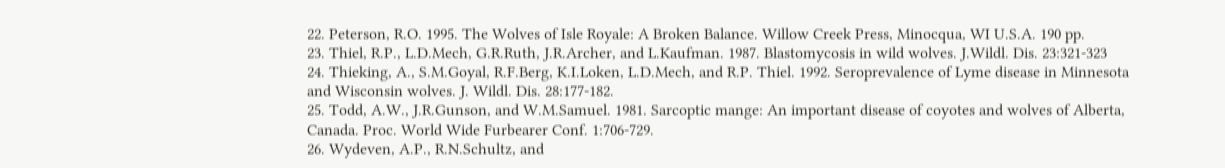22. Peterson, R.O. 1995. The Wolves of Isle Royale: A Broken Balance. Willow Creek Press, Minocqua, WI U.S.A. 190 pp.
23. Thiel, R.P., L.D.Mech, G.R.Ruth, J.R.Archer, and L.Kaufman. 1987. Blastomycosis in wild wolves. J.Wildl. Dis. 23:321-323
24. Thieking, A., S.M.Goyal, R.F.Berg, K.I.Loken, L.D.Mech, and R.P. Thiel. 1992. Seroprevalence of Lyme disease in Minnesota and Wisconsin wolves. J. Wildl. Dis. 28:177-182.
25. Todd, A.W., J.R.Gunson, and W.M.Samuel. 1981. Sarcoptic mange: An important disease of coyotes and wolves of Alberta, Canada. Proc. World Wide Furbearer Conf. 1:706-729.
26. Wydeven, A.P., R.N.Schultz, and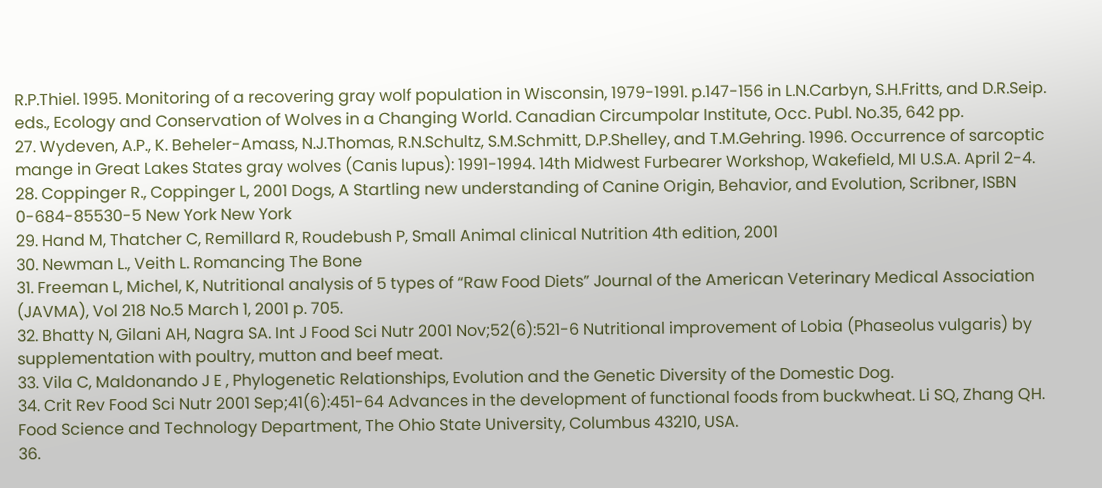R.P.Thiel. 1995. Monitoring of a recovering gray wolf population in Wisconsin, 1979-1991. p.147-156 in L.N.Carbyn, S.H.Fritts, and D.R.Seip. eds., Ecology and Conservation of Wolves in a Changing World. Canadian Circumpolar Institute, Occ. Publ. No.35, 642 pp.
27. Wydeven, A.P., K. Beheler-Amass, N.J.Thomas, R.N.Schultz, S.M.Schmitt, D.P.Shelley, and T.M.Gehring. 1996. Occurrence of sarcoptic mange in Great Lakes States gray wolves (Canis lupus): 1991-1994. 14th Midwest Furbearer Workshop, Wakefield, MI U.S.A. April 2-4.
28. Coppinger R., Coppinger L, 2001 Dogs, A Startling new understanding of Canine Origin, Behavior, and Evolution, Scribner, ISBN 0-684-85530-5 New York New York
29. Hand M, Thatcher C, Remillard R, Roudebush P, Small Animal clinical Nutrition 4th edition, 2001
30. Newman L., Veith L. Romancing The Bone
31. Freeman L, Michel, K, Nutritional analysis of 5 types of “Raw Food Diets” Journal of the American Veterinary Medical Association (JAVMA), Vol 218 No.5 March 1, 2001 p. 705.
32. Bhatty N, Gilani AH, Nagra SA. Int J Food Sci Nutr 2001 Nov;52(6):521-6 Nutritional improvement of Lobia (Phaseolus vulgaris) by supplementation with poultry, mutton and beef meat.
33. Vila C, Maldonando J E , Phylogenetic Relationships, Evolution and the Genetic Diversity of the Domestic Dog.
34. Crit Rev Food Sci Nutr 2001 Sep;41(6):451-64 Advances in the development of functional foods from buckwheat. Li SQ, Zhang QH. Food Science and Technology Department, The Ohio State University, Columbus 43210, USA.
36.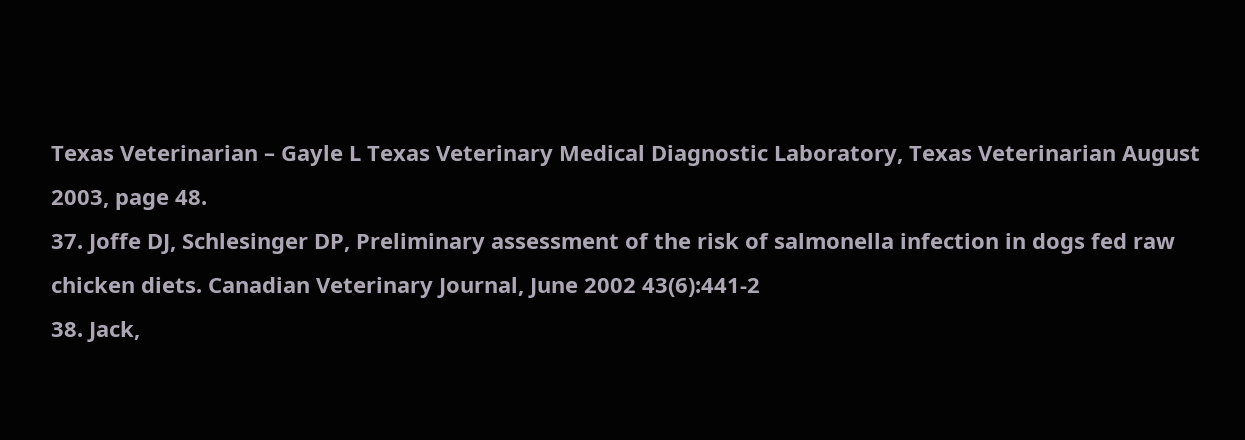Texas Veterinarian – Gayle L Texas Veterinary Medical Diagnostic Laboratory, Texas Veterinarian August 2003, page 48.
37. Joffe DJ, Schlesinger DP, Preliminary assessment of the risk of salmonella infection in dogs fed raw chicken diets. Canadian Veterinary Journal, June 2002 43(6):441-2
38. Jack,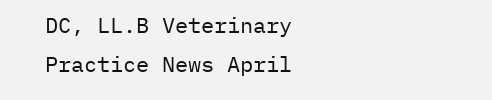DC, LL.B Veterinary Practice News April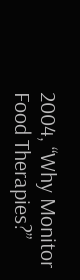2004, “Why Monitor Food Therapies?”